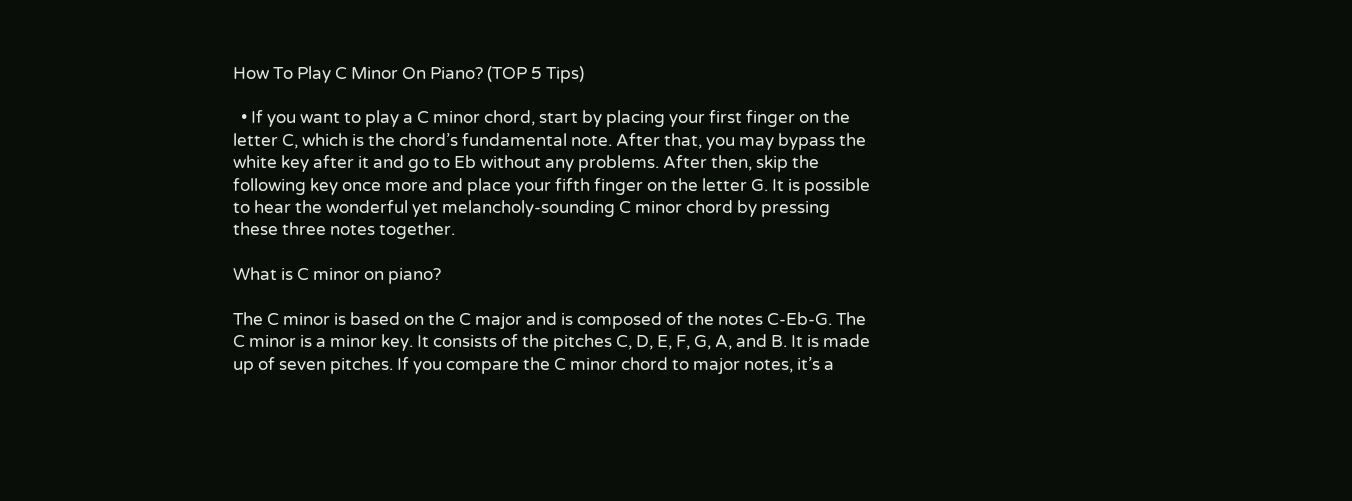How To Play C Minor On Piano? (TOP 5 Tips)

  • If you want to play a C minor chord, start by placing your first finger on the letter C, which is the chord’s fundamental note. After that, you may bypass the white key after it and go to Eb without any problems. After then, skip the following key once more and place your fifth finger on the letter G. It is possible to hear the wonderful yet melancholy-sounding C minor chord by pressing these three notes together.

What is C minor on piano?

The C minor is based on the C major and is composed of the notes C-Eb-G. The C minor is a minor key. It consists of the pitches C, D, E, F, G, A, and B. It is made up of seven pitches. If you compare the C minor chord to major notes, it’s a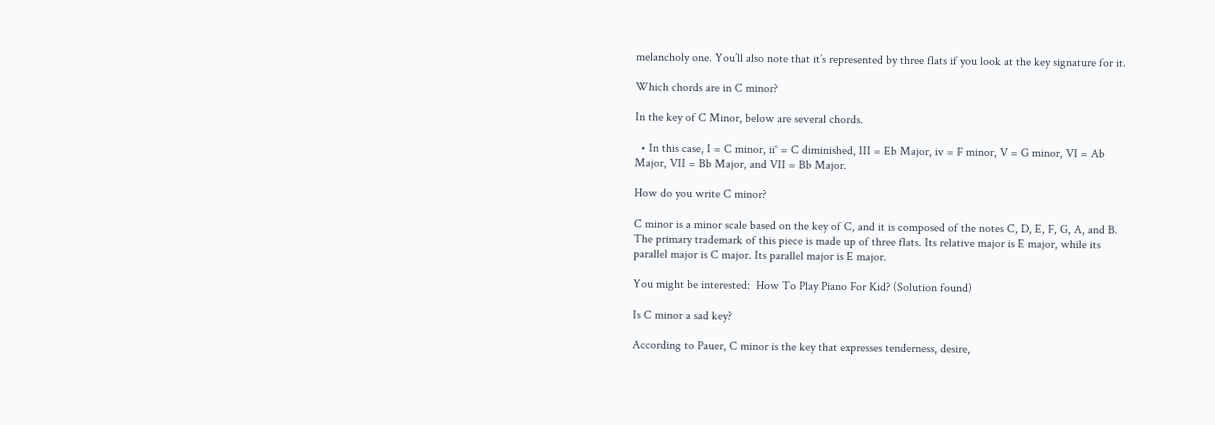melancholy one. You’ll also note that it’s represented by three flats if you look at the key signature for it.

Which chords are in C minor?

In the key of C Minor, below are several chords.

  • In this case, I = C minor, ii° = C diminished, III = Eb Major, iv = F minor, V = G minor, VI = Ab Major, VII = Bb Major, and VII = Bb Major.

How do you write C minor?

C minor is a minor scale based on the key of C, and it is composed of the notes C, D, E, F, G, A, and B. The primary trademark of this piece is made up of three flats. Its relative major is E major, while its parallel major is C major. Its parallel major is E major.

You might be interested:  How To Play Piano For Kid? (Solution found)

Is C minor a sad key?

According to Pauer, C minor is the key that expresses tenderness, desire,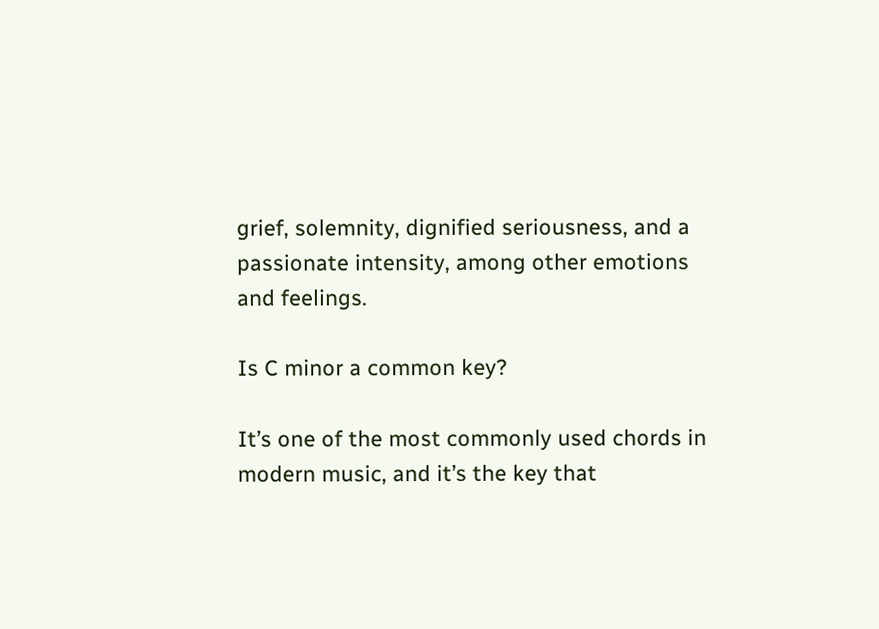grief, solemnity, dignified seriousness, and a passionate intensity, among other emotions and feelings.

Is C minor a common key?

It’s one of the most commonly used chords in modern music, and it’s the key that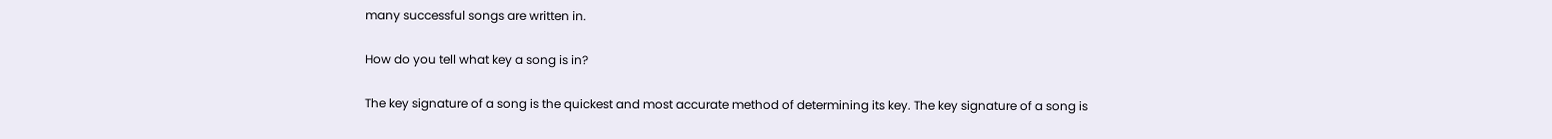many successful songs are written in.

How do you tell what key a song is in?

The key signature of a song is the quickest and most accurate method of determining its key. The key signature of a song is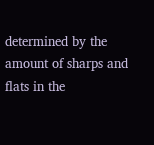determined by the amount of sharps and flats in the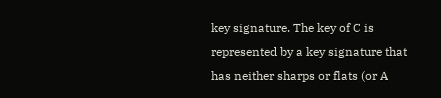key signature. The key of C is represented by a key signature that has neither sharps or flats (or A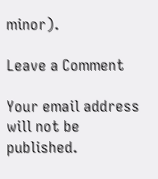minor).

Leave a Comment

Your email address will not be published.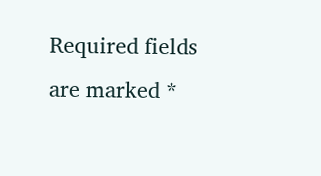Required fields are marked *